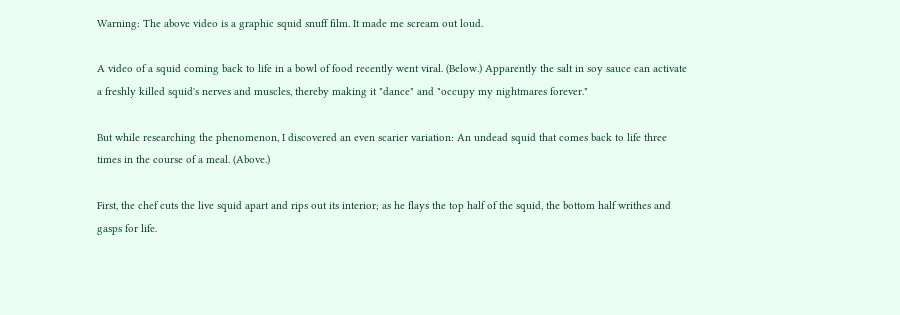Warning: The above video is a graphic squid snuff film. It made me scream out loud.

A video of a squid coming back to life in a bowl of food recently went viral. (Below.) Apparently the salt in soy sauce can activate a freshly killed squid's nerves and muscles, thereby making it "dance" and "occupy my nightmares forever."

But while researching the phenomenon, I discovered an even scarier variation: An undead squid that comes back to life three times in the course of a meal. (Above.)

First, the chef cuts the live squid apart and rips out its interior; as he flays the top half of the squid, the bottom half writhes and gasps for life.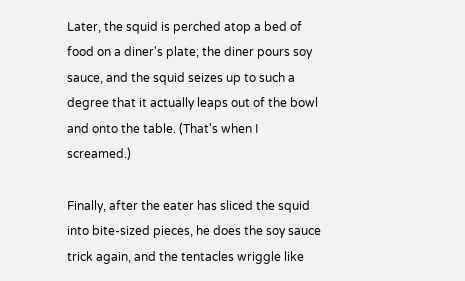Later, the squid is perched atop a bed of food on a diner's plate; the diner pours soy sauce, and the squid seizes up to such a degree that it actually leaps out of the bowl and onto the table. (That's when I screamed.)

Finally, after the eater has sliced the squid into bite-sized pieces, he does the soy sauce trick again, and the tentacles wriggle like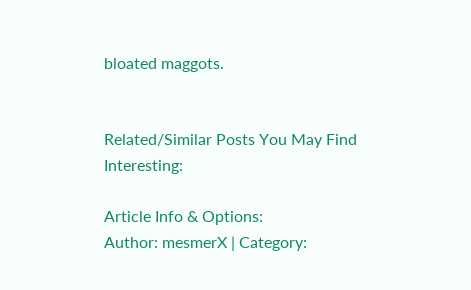bloated maggots.


Related/Similar Posts You May Find Interesting:

Article Info & Options:
Author: mesmerX | Category: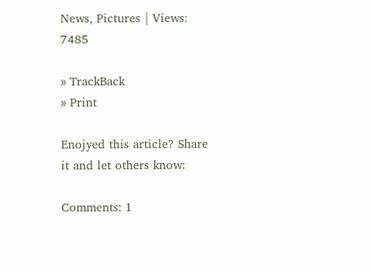News, Pictures | Views: 7485

» TrackBack
» Print

Enojyed this article? Share it and let others know:

Comments: 1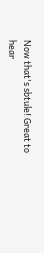Now that's sbtule! Great to hear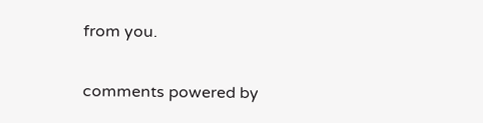from you.

comments powered by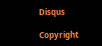Disqus

Copyright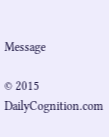Message

© 2015 DailyCognition.com